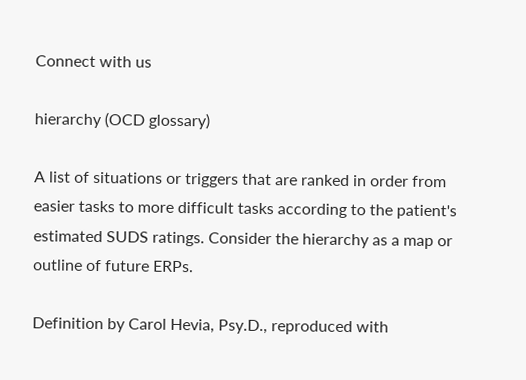Connect with us

hierarchy (OCD glossary)

A list of situations or triggers that are ranked in order from easier tasks to more difficult tasks according to the patient's estimated SUDS ratings. Consider the hierarchy as a map or outline of future ERPs.

Definition by Carol Hevia, Psy.D., reproduced with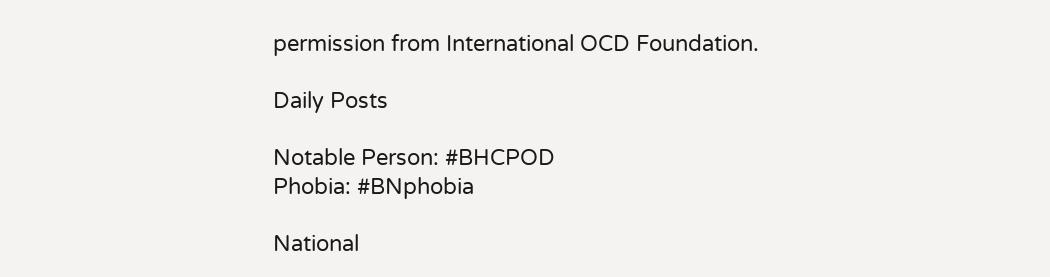permission from International OCD Foundation.

Daily Posts

Notable Person: #BHCPOD
Phobia: #BNphobia

National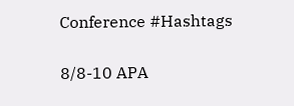Conference #Hashtags

8/8-10 APA